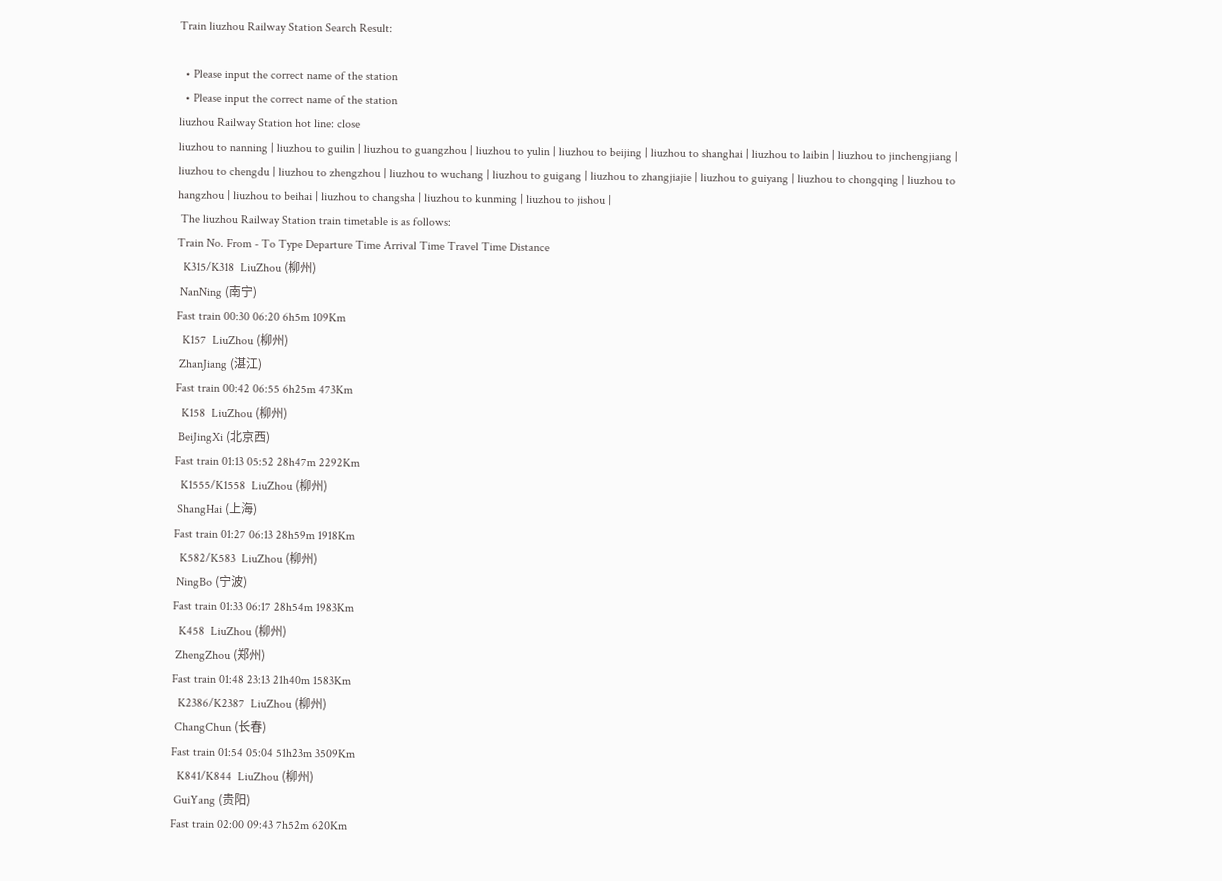Train liuzhou Railway Station Search Result:

  • Please input the correct name of the station
  • Please input the correct name of the station
liuzhou Railway Station hot line: close
liuzhou to nanning | liuzhou to guilin | liuzhou to guangzhou | liuzhou to yulin | liuzhou to beijing | liuzhou to shanghai | liuzhou to laibin | liuzhou to jinchengjiang | liuzhou to chengdu | liuzhou to zhengzhou | liuzhou to wuchang | liuzhou to guigang | liuzhou to zhangjiajie | liuzhou to guiyang | liuzhou to chongqing | liuzhou to hangzhou | liuzhou to beihai | liuzhou to changsha | liuzhou to kunming | liuzhou to jishou |
 The liuzhou Railway Station train timetable is as follows:
Train No. From - To Type Departure Time Arrival Time Travel Time Distance
  K315/K318  LiuZhou (柳州)
 NanNing (南宁)
Fast train 00:30 06:20 6h5m 109Km
  K157  LiuZhou (柳州)
 ZhanJiang (湛江)
Fast train 00:42 06:55 6h25m 473Km
  K158  LiuZhou (柳州)
 BeiJingXi (北京西)
Fast train 01:13 05:52 28h47m 2292Km
  K1555/K1558  LiuZhou (柳州)
 ShangHai (上海)
Fast train 01:27 06:13 28h59m 1918Km
  K582/K583  LiuZhou (柳州)
 NingBo (宁波)
Fast train 01:33 06:17 28h54m 1983Km
  K458  LiuZhou (柳州)
 ZhengZhou (郑州)
Fast train 01:48 23:13 21h40m 1583Km
  K2386/K2387  LiuZhou (柳州)
 ChangChun (长春)
Fast train 01:54 05:04 51h23m 3509Km
  K841/K844  LiuZhou (柳州)
 GuiYang (贵阳)
Fast train 02:00 09:43 7h52m 620Km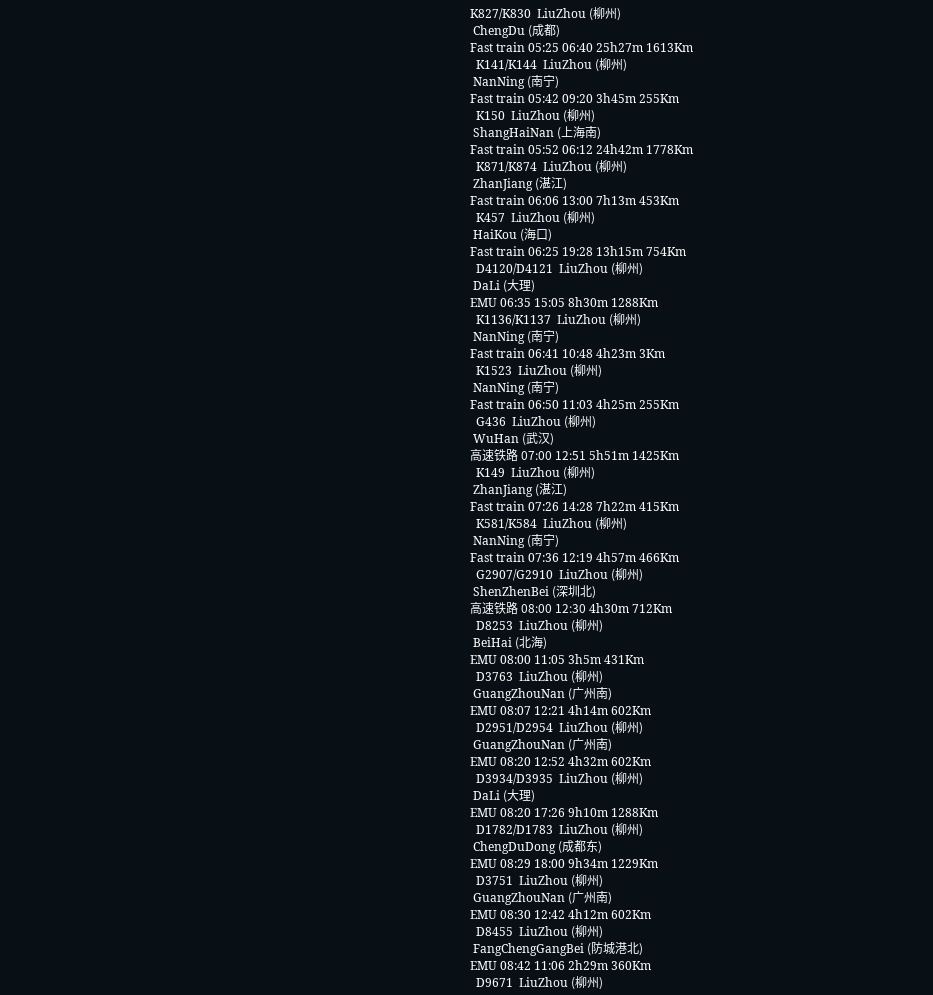K827/K830  LiuZhou (柳州)
 ChengDu (成都)
Fast train 05:25 06:40 25h27m 1613Km
  K141/K144  LiuZhou (柳州)
 NanNing (南宁)
Fast train 05:42 09:20 3h45m 255Km
  K150  LiuZhou (柳州)
 ShangHaiNan (上海南)
Fast train 05:52 06:12 24h42m 1778Km
  K871/K874  LiuZhou (柳州)
 ZhanJiang (湛江)
Fast train 06:06 13:00 7h13m 453Km
  K457  LiuZhou (柳州)
 HaiKou (海口)
Fast train 06:25 19:28 13h15m 754Km
  D4120/D4121  LiuZhou (柳州)
 DaLi (大理)
EMU 06:35 15:05 8h30m 1288Km
  K1136/K1137  LiuZhou (柳州)
 NanNing (南宁)
Fast train 06:41 10:48 4h23m 3Km
  K1523  LiuZhou (柳州)
 NanNing (南宁)
Fast train 06:50 11:03 4h25m 255Km
  G436  LiuZhou (柳州)
 WuHan (武汉)
高速铁路 07:00 12:51 5h51m 1425Km
  K149  LiuZhou (柳州)
 ZhanJiang (湛江)
Fast train 07:26 14:28 7h22m 415Km
  K581/K584  LiuZhou (柳州)
 NanNing (南宁)
Fast train 07:36 12:19 4h57m 466Km
  G2907/G2910  LiuZhou (柳州)
 ShenZhenBei (深圳北)
高速铁路 08:00 12:30 4h30m 712Km
  D8253  LiuZhou (柳州)
 BeiHai (北海)
EMU 08:00 11:05 3h5m 431Km
  D3763  LiuZhou (柳州)
 GuangZhouNan (广州南)
EMU 08:07 12:21 4h14m 602Km
  D2951/D2954  LiuZhou (柳州)
 GuangZhouNan (广州南)
EMU 08:20 12:52 4h32m 602Km
  D3934/D3935  LiuZhou (柳州)
 DaLi (大理)
EMU 08:20 17:26 9h10m 1288Km
  D1782/D1783  LiuZhou (柳州)
 ChengDuDong (成都东)
EMU 08:29 18:00 9h34m 1229Km
  D3751  LiuZhou (柳州)
 GuangZhouNan (广州南)
EMU 08:30 12:42 4h12m 602Km
  D8455  LiuZhou (柳州)
 FangChengGangBei (防城港北)
EMU 08:42 11:06 2h29m 360Km
  D9671  LiuZhou (柳州)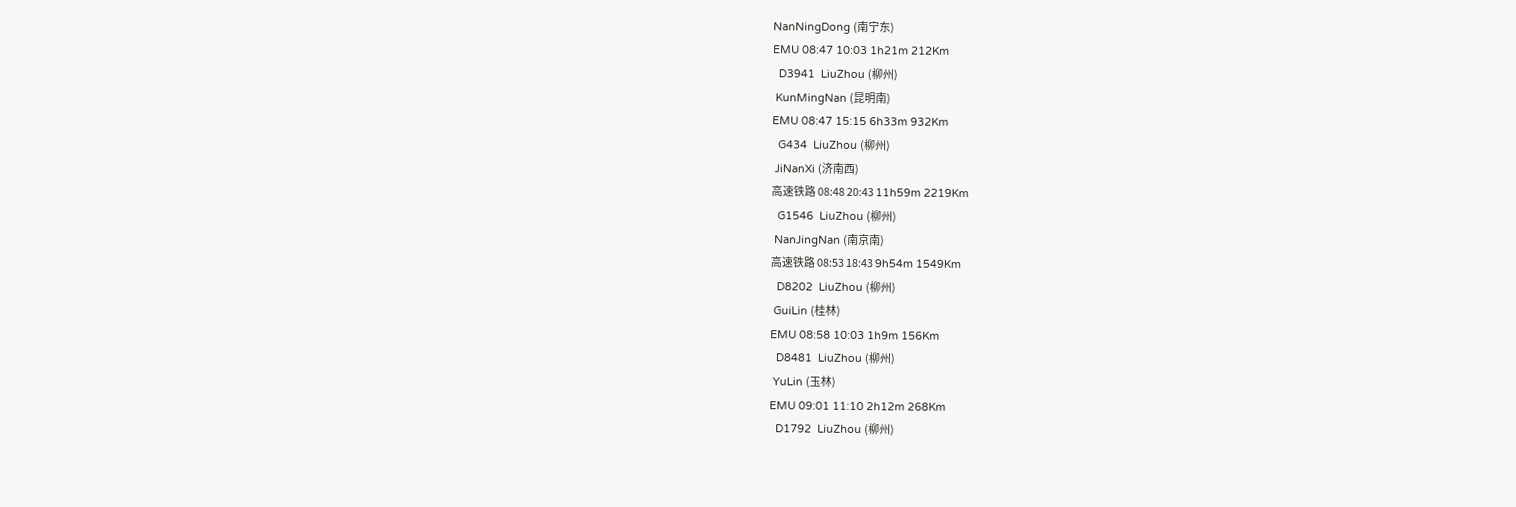NanNingDong (南宁东)
EMU 08:47 10:03 1h21m 212Km
  D3941  LiuZhou (柳州)
 KunMingNan (昆明南)
EMU 08:47 15:15 6h33m 932Km
  G434  LiuZhou (柳州)
 JiNanXi (济南西)
高速铁路 08:48 20:43 11h59m 2219Km
  G1546  LiuZhou (柳州)
 NanJingNan (南京南)
高速铁路 08:53 18:43 9h54m 1549Km
  D8202  LiuZhou (柳州)
 GuiLin (桂林)
EMU 08:58 10:03 1h9m 156Km
  D8481  LiuZhou (柳州)
 YuLin (玉林)
EMU 09:01 11:10 2h12m 268Km
  D1792  LiuZhou (柳州)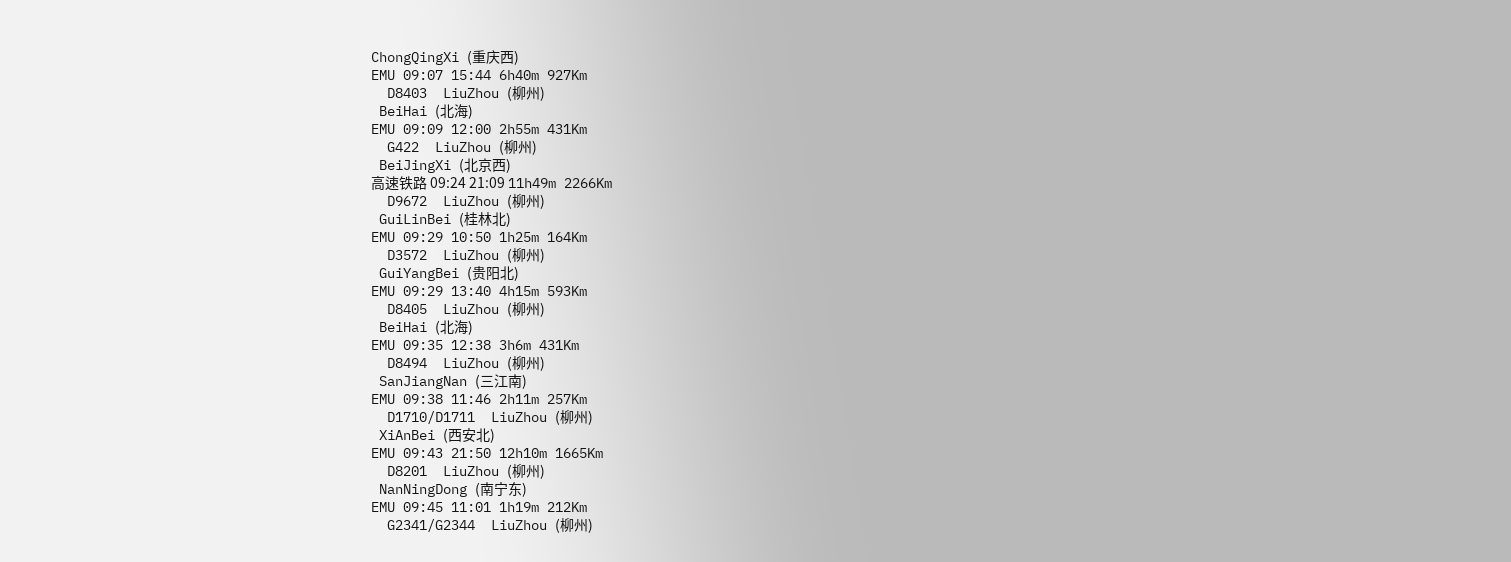ChongQingXi (重庆西)
EMU 09:07 15:44 6h40m 927Km
  D8403  LiuZhou (柳州)
 BeiHai (北海)
EMU 09:09 12:00 2h55m 431Km
  G422  LiuZhou (柳州)
 BeiJingXi (北京西)
高速铁路 09:24 21:09 11h49m 2266Km
  D9672  LiuZhou (柳州)
 GuiLinBei (桂林北)
EMU 09:29 10:50 1h25m 164Km
  D3572  LiuZhou (柳州)
 GuiYangBei (贵阳北)
EMU 09:29 13:40 4h15m 593Km
  D8405  LiuZhou (柳州)
 BeiHai (北海)
EMU 09:35 12:38 3h6m 431Km
  D8494  LiuZhou (柳州)
 SanJiangNan (三江南)
EMU 09:38 11:46 2h11m 257Km
  D1710/D1711  LiuZhou (柳州)
 XiAnBei (西安北)
EMU 09:43 21:50 12h10m 1665Km
  D8201  LiuZhou (柳州)
 NanNingDong (南宁东)
EMU 09:45 11:01 1h19m 212Km
  G2341/G2344  LiuZhou (柳州)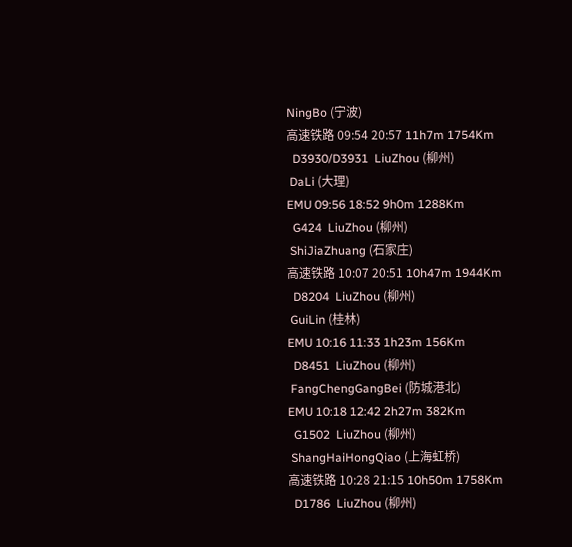NingBo (宁波)
高速铁路 09:54 20:57 11h7m 1754Km
  D3930/D3931  LiuZhou (柳州)
 DaLi (大理)
EMU 09:56 18:52 9h0m 1288Km
  G424  LiuZhou (柳州)
 ShiJiaZhuang (石家庄)
高速铁路 10:07 20:51 10h47m 1944Km
  D8204  LiuZhou (柳州)
 GuiLin (桂林)
EMU 10:16 11:33 1h23m 156Km
  D8451  LiuZhou (柳州)
 FangChengGangBei (防城港北)
EMU 10:18 12:42 2h27m 382Km
  G1502  LiuZhou (柳州)
 ShangHaiHongQiao (上海虹桥)
高速铁路 10:28 21:15 10h50m 1758Km
  D1786  LiuZhou (柳州)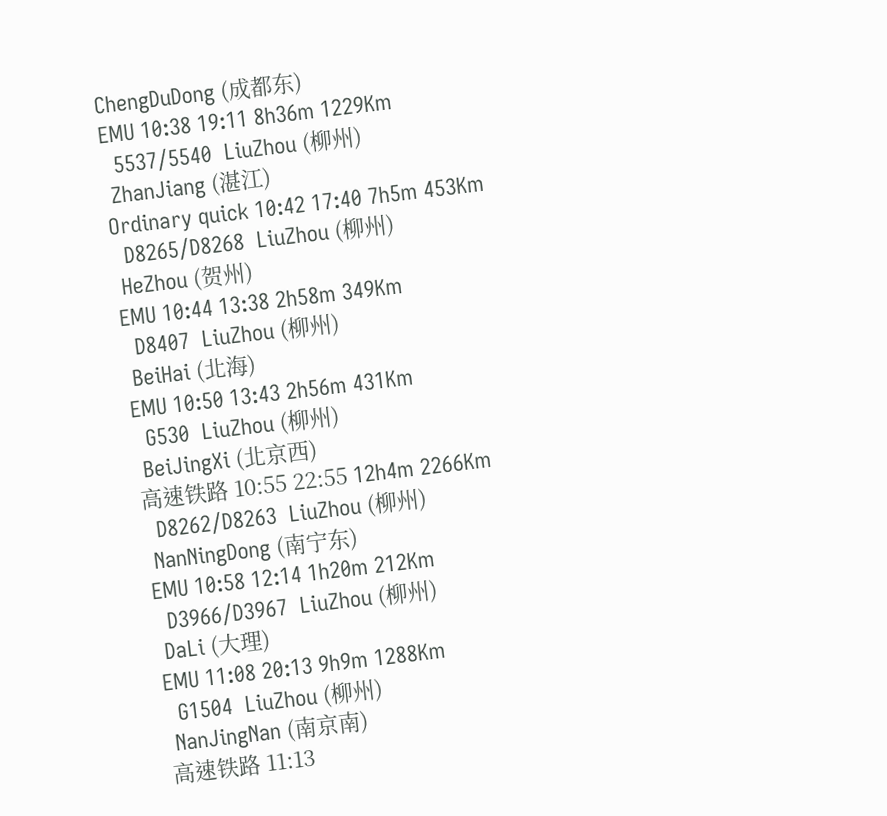ChengDuDong (成都东)
EMU 10:38 19:11 8h36m 1229Km
  5537/5540  LiuZhou (柳州)
 ZhanJiang (湛江)
Ordinary quick 10:42 17:40 7h5m 453Km
  D8265/D8268  LiuZhou (柳州)
 HeZhou (贺州)
EMU 10:44 13:38 2h58m 349Km
  D8407  LiuZhou (柳州)
 BeiHai (北海)
EMU 10:50 13:43 2h56m 431Km
  G530  LiuZhou (柳州)
 BeiJingXi (北京西)
高速铁路 10:55 22:55 12h4m 2266Km
  D8262/D8263  LiuZhou (柳州)
 NanNingDong (南宁东)
EMU 10:58 12:14 1h20m 212Km
  D3966/D3967  LiuZhou (柳州)
 DaLi (大理)
EMU 11:08 20:13 9h9m 1288Km
  G1504  LiuZhou (柳州)
 NanJingNan (南京南)
高速铁路 11:13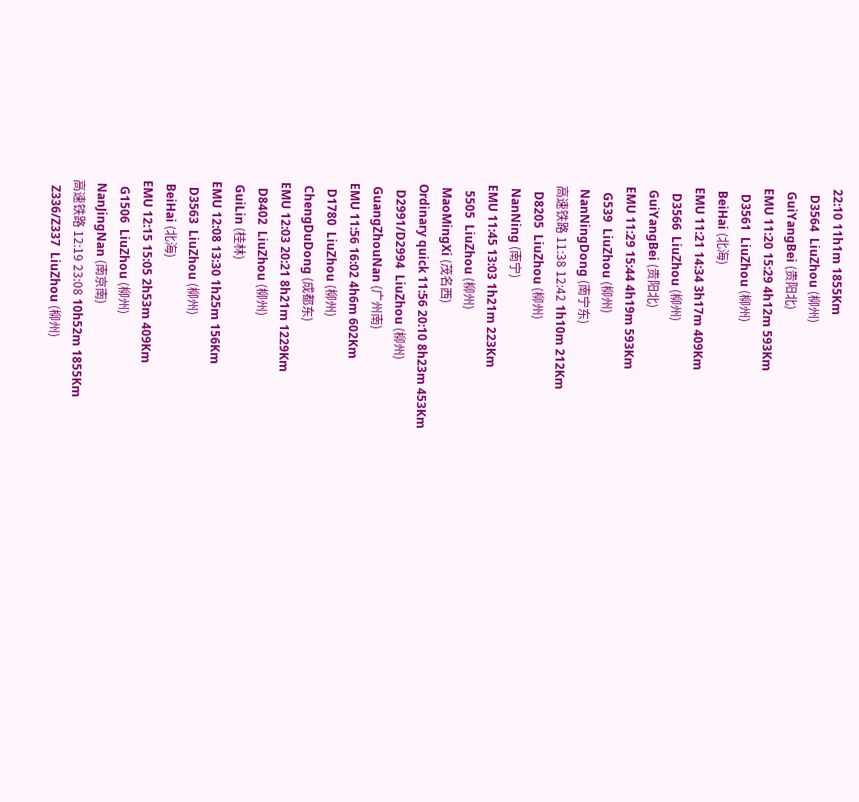22:10 11h1m 1855Km
  D3564  LiuZhou (柳州)
 GuiYangBei (贵阳北)
EMU 11:20 15:29 4h12m 593Km
  D3561  LiuZhou (柳州)
 BeiHai (北海)
EMU 11:21 14:34 3h17m 409Km
  D3566  LiuZhou (柳州)
 GuiYangBei (贵阳北)
EMU 11:29 15:44 4h19m 593Km
  G539  LiuZhou (柳州)
 NanNingDong (南宁东)
高速铁路 11:38 12:42 1h10m 212Km
  D8205  LiuZhou (柳州)
 NanNing (南宁)
EMU 11:45 13:03 1h21m 223Km
  5505  LiuZhou (柳州)
 MaoMingXi (茂名西)
Ordinary quick 11:56 20:10 8h23m 453Km
  D2991/D2994  LiuZhou (柳州)
 GuangZhouNan (广州南)
EMU 11:56 16:02 4h6m 602Km
  D1780  LiuZhou (柳州)
 ChengDuDong (成都东)
EMU 12:03 20:21 8h21m 1229Km
  D8402  LiuZhou (柳州)
 GuiLin (桂林)
EMU 12:08 13:30 1h25m 156Km
  D3563  LiuZhou (柳州)
 BeiHai (北海)
EMU 12:15 15:05 2h53m 409Km
  G1506  LiuZhou (柳州)
 NanJingNan (南京南)
高速铁路 12:19 23:08 10h52m 1855Km
  Z336/Z337  LiuZhou (柳州)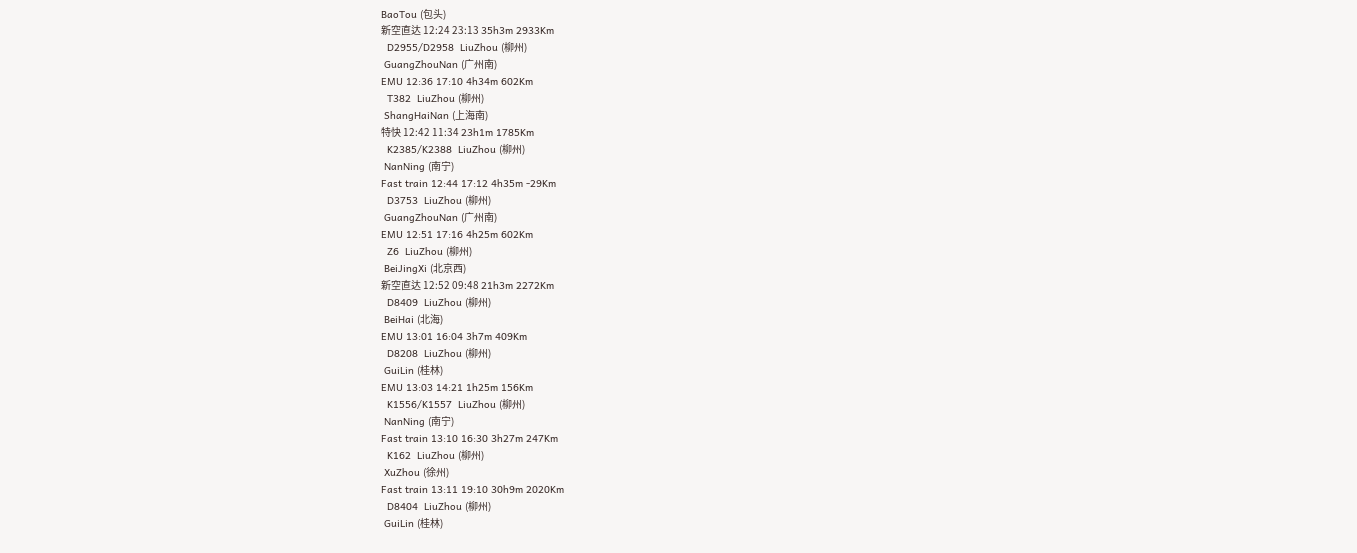BaoTou (包头)
新空直达 12:24 23:13 35h3m 2933Km
  D2955/D2958  LiuZhou (柳州)
 GuangZhouNan (广州南)
EMU 12:36 17:10 4h34m 602Km
  T382  LiuZhou (柳州)
 ShangHaiNan (上海南)
特快 12:42 11:34 23h1m 1785Km
  K2385/K2388  LiuZhou (柳州)
 NanNing (南宁)
Fast train 12:44 17:12 4h35m -29Km
  D3753  LiuZhou (柳州)
 GuangZhouNan (广州南)
EMU 12:51 17:16 4h25m 602Km
  Z6  LiuZhou (柳州)
 BeiJingXi (北京西)
新空直达 12:52 09:48 21h3m 2272Km
  D8409  LiuZhou (柳州)
 BeiHai (北海)
EMU 13:01 16:04 3h7m 409Km
  D8208  LiuZhou (柳州)
 GuiLin (桂林)
EMU 13:03 14:21 1h25m 156Km
  K1556/K1557  LiuZhou (柳州)
 NanNing (南宁)
Fast train 13:10 16:30 3h27m 247Km
  K162  LiuZhou (柳州)
 XuZhou (徐州)
Fast train 13:11 19:10 30h9m 2020Km
  D8404  LiuZhou (柳州)
 GuiLin (桂林)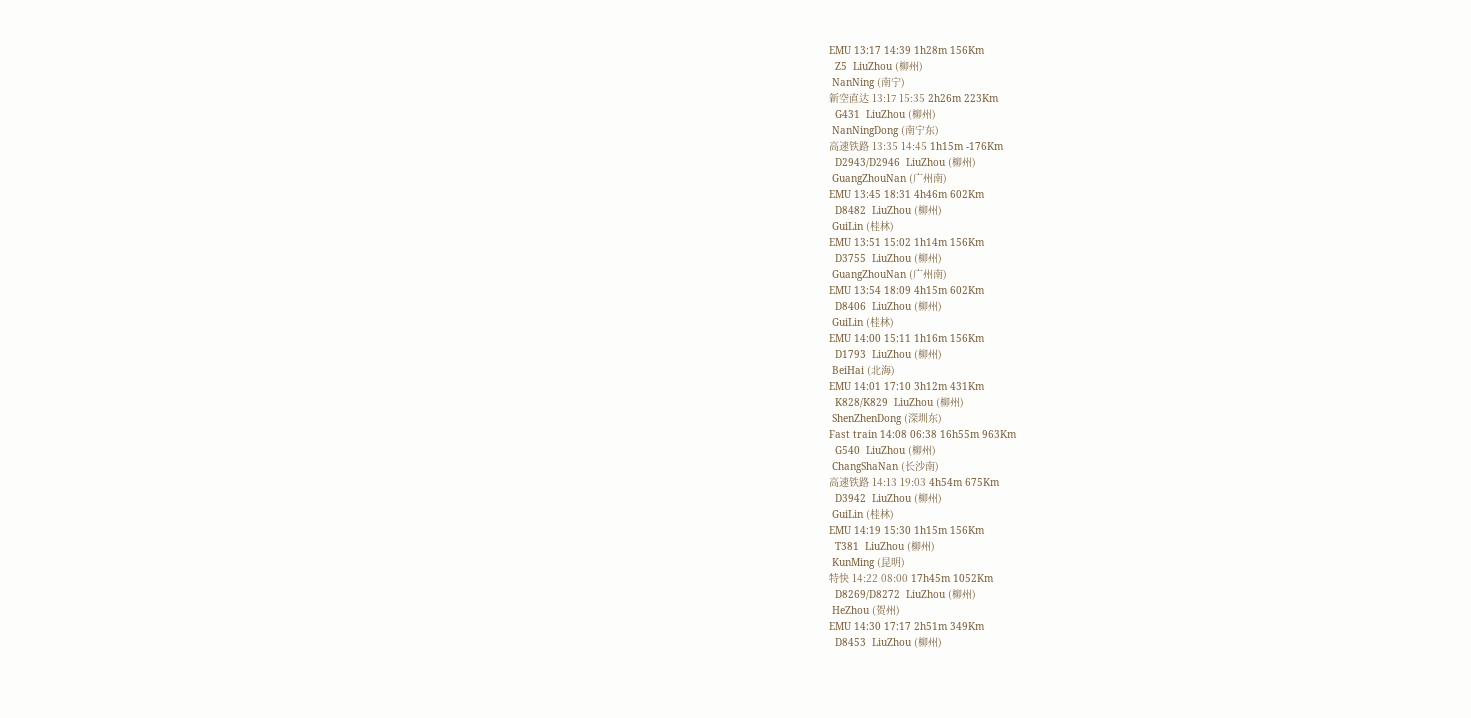EMU 13:17 14:39 1h28m 156Km
  Z5  LiuZhou (柳州)
 NanNing (南宁)
新空直达 13:17 15:35 2h26m 223Km
  G431  LiuZhou (柳州)
 NanNingDong (南宁东)
高速铁路 13:35 14:45 1h15m -176Km
  D2943/D2946  LiuZhou (柳州)
 GuangZhouNan (广州南)
EMU 13:45 18:31 4h46m 602Km
  D8482  LiuZhou (柳州)
 GuiLin (桂林)
EMU 13:51 15:02 1h14m 156Km
  D3755  LiuZhou (柳州)
 GuangZhouNan (广州南)
EMU 13:54 18:09 4h15m 602Km
  D8406  LiuZhou (柳州)
 GuiLin (桂林)
EMU 14:00 15:11 1h16m 156Km
  D1793  LiuZhou (柳州)
 BeiHai (北海)
EMU 14:01 17:10 3h12m 431Km
  K828/K829  LiuZhou (柳州)
 ShenZhenDong (深圳东)
Fast train 14:08 06:38 16h55m 963Km
  G540  LiuZhou (柳州)
 ChangShaNan (长沙南)
高速铁路 14:13 19:03 4h54m 675Km
  D3942  LiuZhou (柳州)
 GuiLin (桂林)
EMU 14:19 15:30 1h15m 156Km
  T381  LiuZhou (柳州)
 KunMing (昆明)
特快 14:22 08:00 17h45m 1052Km
  D8269/D8272  LiuZhou (柳州)
 HeZhou (贺州)
EMU 14:30 17:17 2h51m 349Km
  D8453  LiuZhou (柳州)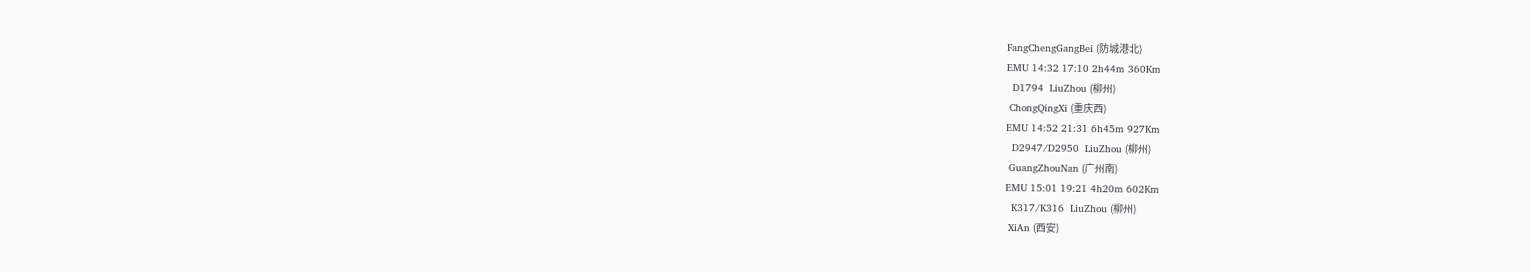FangChengGangBei (防城港北)
EMU 14:32 17:10 2h44m 360Km
  D1794  LiuZhou (柳州)
 ChongQingXi (重庆西)
EMU 14:52 21:31 6h45m 927Km
  D2947/D2950  LiuZhou (柳州)
 GuangZhouNan (广州南)
EMU 15:01 19:21 4h20m 602Km
  K317/K316  LiuZhou (柳州)
 XiAn (西安)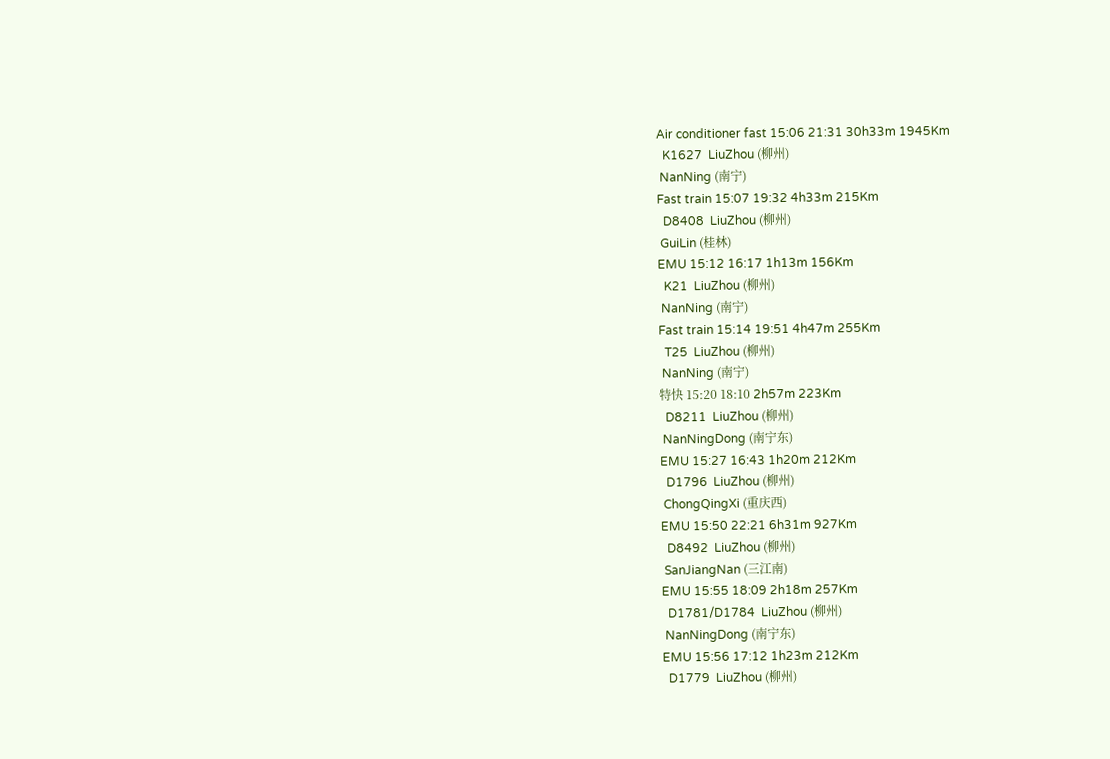Air conditioner fast 15:06 21:31 30h33m 1945Km
  K1627  LiuZhou (柳州)
 NanNing (南宁)
Fast train 15:07 19:32 4h33m 215Km
  D8408  LiuZhou (柳州)
 GuiLin (桂林)
EMU 15:12 16:17 1h13m 156Km
  K21  LiuZhou (柳州)
 NanNing (南宁)
Fast train 15:14 19:51 4h47m 255Km
  T25  LiuZhou (柳州)
 NanNing (南宁)
特快 15:20 18:10 2h57m 223Km
  D8211  LiuZhou (柳州)
 NanNingDong (南宁东)
EMU 15:27 16:43 1h20m 212Km
  D1796  LiuZhou (柳州)
 ChongQingXi (重庆西)
EMU 15:50 22:21 6h31m 927Km
  D8492  LiuZhou (柳州)
 SanJiangNan (三江南)
EMU 15:55 18:09 2h18m 257Km
  D1781/D1784  LiuZhou (柳州)
 NanNingDong (南宁东)
EMU 15:56 17:12 1h23m 212Km
  D1779  LiuZhou (柳州)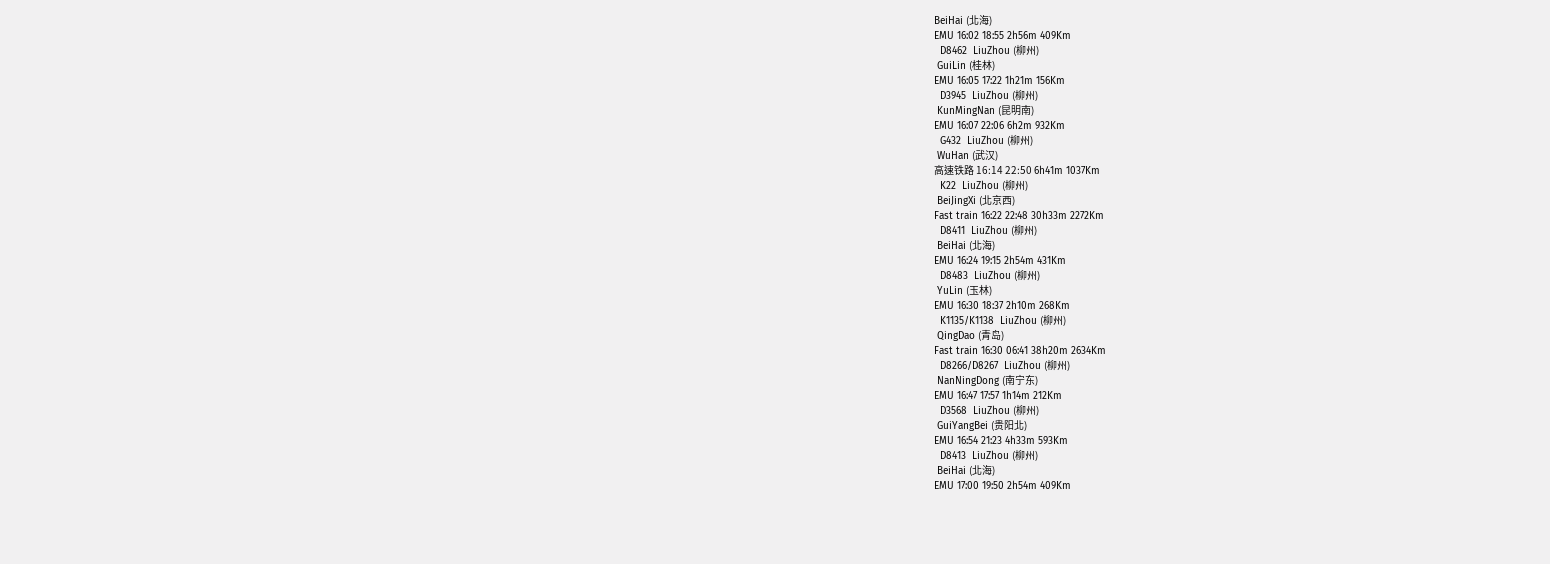BeiHai (北海)
EMU 16:02 18:55 2h56m 409Km
  D8462  LiuZhou (柳州)
 GuiLin (桂林)
EMU 16:05 17:22 1h21m 156Km
  D3945  LiuZhou (柳州)
 KunMingNan (昆明南)
EMU 16:07 22:06 6h2m 932Km
  G432  LiuZhou (柳州)
 WuHan (武汉)
高速铁路 16:14 22:50 6h41m 1037Km
  K22  LiuZhou (柳州)
 BeiJingXi (北京西)
Fast train 16:22 22:48 30h33m 2272Km
  D8411  LiuZhou (柳州)
 BeiHai (北海)
EMU 16:24 19:15 2h54m 431Km
  D8483  LiuZhou (柳州)
 YuLin (玉林)
EMU 16:30 18:37 2h10m 268Km
  K1135/K1138  LiuZhou (柳州)
 QingDao (青岛)
Fast train 16:30 06:41 38h20m 2634Km
  D8266/D8267  LiuZhou (柳州)
 NanNingDong (南宁东)
EMU 16:47 17:57 1h14m 212Km
  D3568  LiuZhou (柳州)
 GuiYangBei (贵阳北)
EMU 16:54 21:23 4h33m 593Km
  D8413  LiuZhou (柳州)
 BeiHai (北海)
EMU 17:00 19:50 2h54m 409Km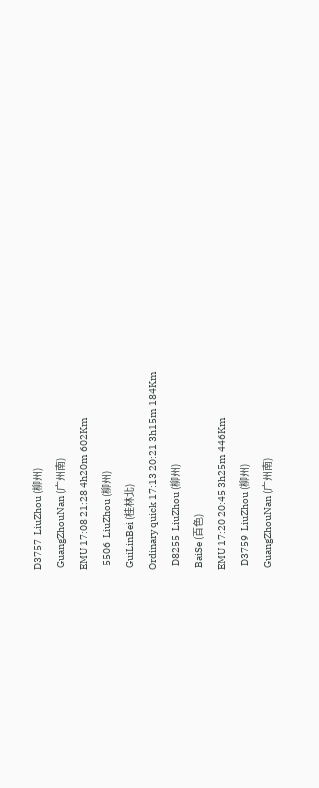D3757  LiuZhou (柳州)
 GuangZhouNan (广州南)
EMU 17:08 21:28 4h20m 602Km
  5506  LiuZhou (柳州)
 GuiLinBei (桂林北)
Ordinary quick 17:13 20:21 3h15m 184Km
  D8255  LiuZhou (柳州)
 BaiSe (百色)
EMU 17:20 20:45 3h25m 446Km
  D3759  LiuZhou (柳州)
 GuangZhouNan (广州南)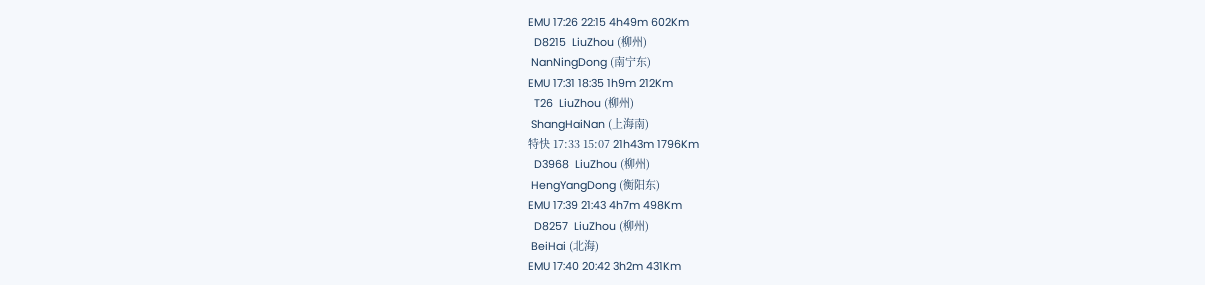EMU 17:26 22:15 4h49m 602Km
  D8215  LiuZhou (柳州)
 NanNingDong (南宁东)
EMU 17:31 18:35 1h9m 212Km
  T26  LiuZhou (柳州)
 ShangHaiNan (上海南)
特快 17:33 15:07 21h43m 1796Km
  D3968  LiuZhou (柳州)
 HengYangDong (衡阳东)
EMU 17:39 21:43 4h7m 498Km
  D8257  LiuZhou (柳州)
 BeiHai (北海)
EMU 17:40 20:42 3h2m 431Km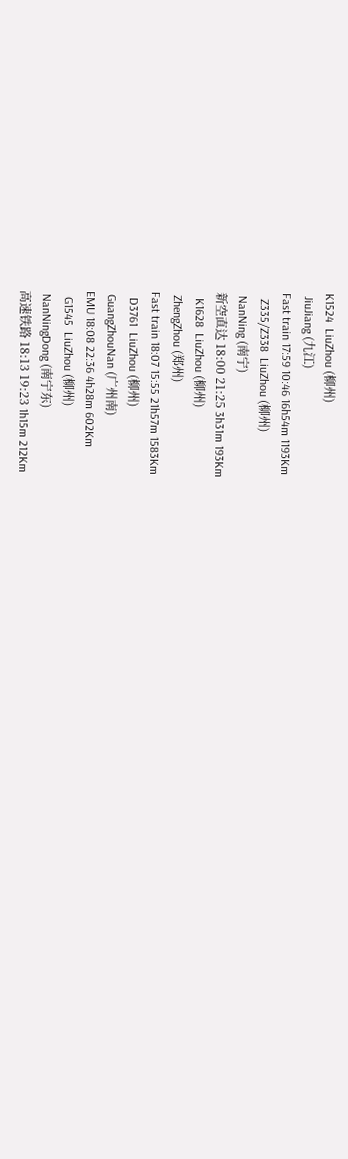K1524  LiuZhou (柳州)
 JiuJiang (九江)
Fast train 17:59 10:46 16h54m 1193Km
  Z335/Z338  LiuZhou (柳州)
 NanNing (南宁)
新空直达 18:00 21:25 3h31m 193Km
  K1628  LiuZhou (柳州)
 ZhengZhou (郑州)
Fast train 18:07 15:55 21h57m 1583Km
  D3761  LiuZhou (柳州)
 GuangZhouNan (广州南)
EMU 18:08 22:36 4h28m 602Km
  G1545  LiuZhou (柳州)
 NanNingDong (南宁东)
高速铁路 18:13 19:23 1h15m 212Km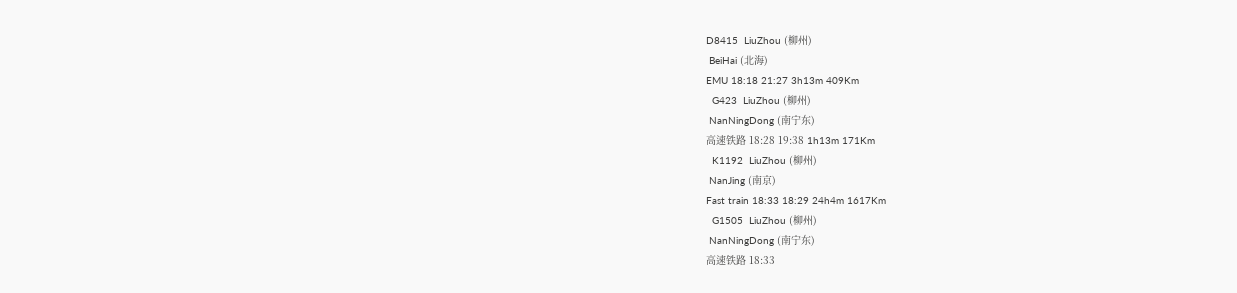D8415  LiuZhou (柳州)
 BeiHai (北海)
EMU 18:18 21:27 3h13m 409Km
  G423  LiuZhou (柳州)
 NanNingDong (南宁东)
高速铁路 18:28 19:38 1h13m 171Km
  K1192  LiuZhou (柳州)
 NanJing (南京)
Fast train 18:33 18:29 24h4m 1617Km
  G1505  LiuZhou (柳州)
 NanNingDong (南宁东)
高速铁路 18:33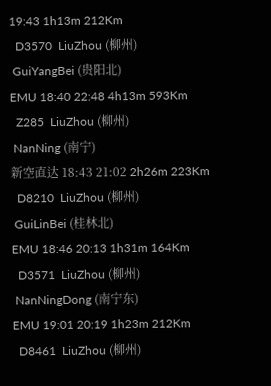19:43 1h13m 212Km
  D3570  LiuZhou (柳州)
 GuiYangBei (贵阳北)
EMU 18:40 22:48 4h13m 593Km
  Z285  LiuZhou (柳州)
 NanNing (南宁)
新空直达 18:43 21:02 2h26m 223Km
  D8210  LiuZhou (柳州)
 GuiLinBei (桂林北)
EMU 18:46 20:13 1h31m 164Km
  D3571  LiuZhou (柳州)
 NanNingDong (南宁东)
EMU 19:01 20:19 1h23m 212Km
  D8461  LiuZhou (柳州)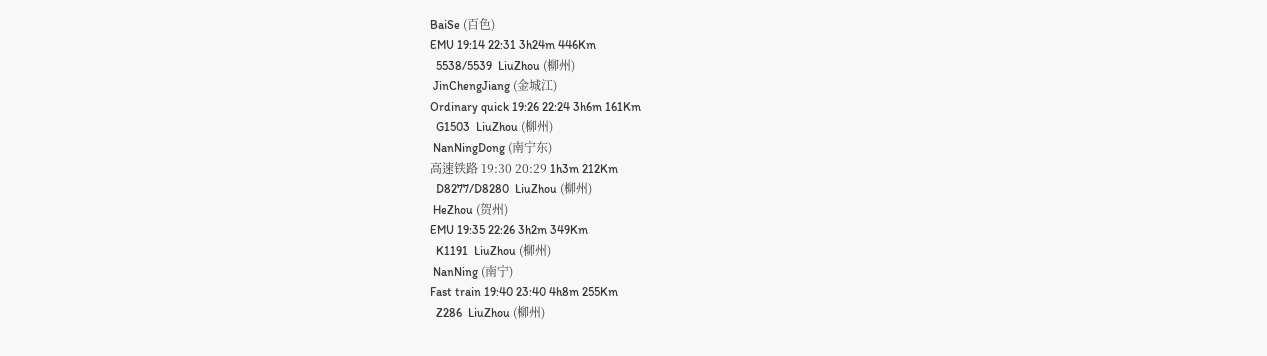BaiSe (百色)
EMU 19:14 22:31 3h24m 446Km
  5538/5539  LiuZhou (柳州)
 JinChengJiang (金城江)
Ordinary quick 19:26 22:24 3h6m 161Km
  G1503  LiuZhou (柳州)
 NanNingDong (南宁东)
高速铁路 19:30 20:29 1h3m 212Km
  D8277/D8280  LiuZhou (柳州)
 HeZhou (贺州)
EMU 19:35 22:26 3h2m 349Km
  K1191  LiuZhou (柳州)
 NanNing (南宁)
Fast train 19:40 23:40 4h8m 255Km
  Z286  LiuZhou (柳州)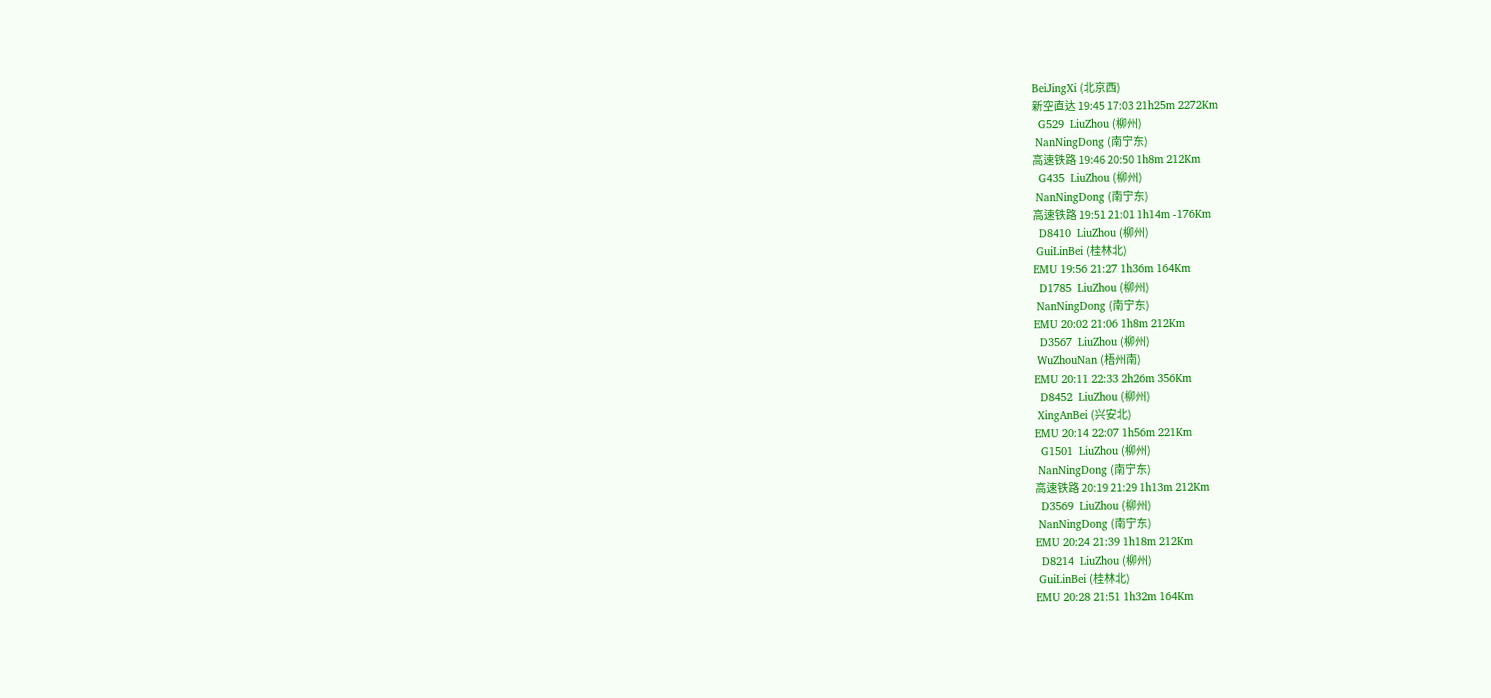BeiJingXi (北京西)
新空直达 19:45 17:03 21h25m 2272Km
  G529  LiuZhou (柳州)
 NanNingDong (南宁东)
高速铁路 19:46 20:50 1h8m 212Km
  G435  LiuZhou (柳州)
 NanNingDong (南宁东)
高速铁路 19:51 21:01 1h14m -176Km
  D8410  LiuZhou (柳州)
 GuiLinBei (桂林北)
EMU 19:56 21:27 1h36m 164Km
  D1785  LiuZhou (柳州)
 NanNingDong (南宁东)
EMU 20:02 21:06 1h8m 212Km
  D3567  LiuZhou (柳州)
 WuZhouNan (梧州南)
EMU 20:11 22:33 2h26m 356Km
  D8452  LiuZhou (柳州)
 XingAnBei (兴安北)
EMU 20:14 22:07 1h56m 221Km
  G1501  LiuZhou (柳州)
 NanNingDong (南宁东)
高速铁路 20:19 21:29 1h13m 212Km
  D3569  LiuZhou (柳州)
 NanNingDong (南宁东)
EMU 20:24 21:39 1h18m 212Km
  D8214  LiuZhou (柳州)
 GuiLinBei (桂林北)
EMU 20:28 21:51 1h32m 164Km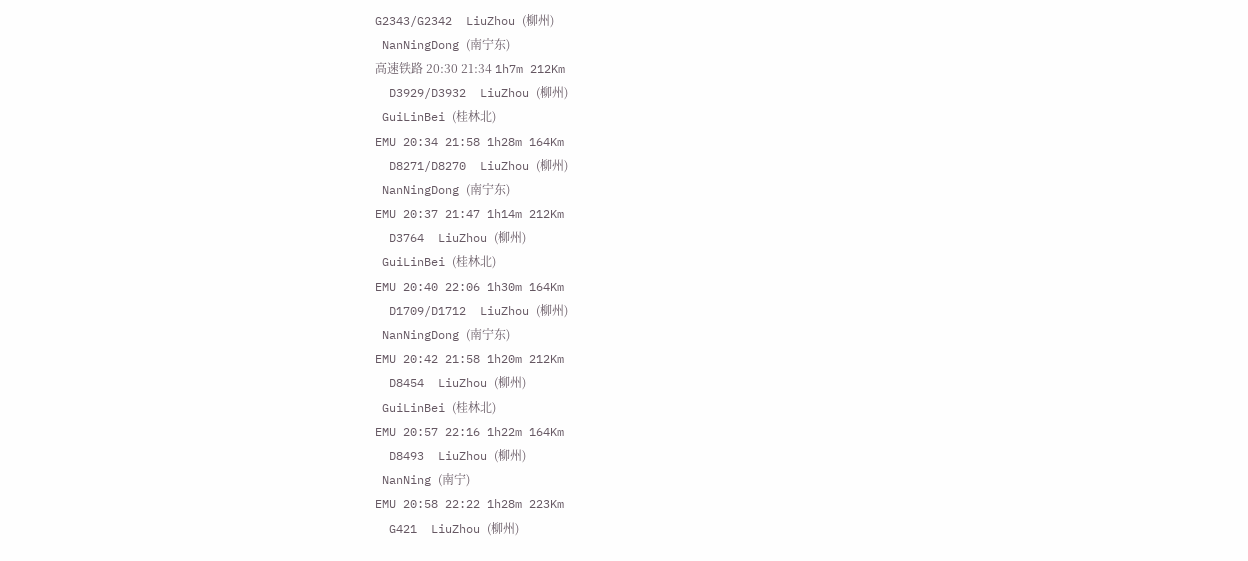G2343/G2342  LiuZhou (柳州)
 NanNingDong (南宁东)
高速铁路 20:30 21:34 1h7m 212Km
  D3929/D3932  LiuZhou (柳州)
 GuiLinBei (桂林北)
EMU 20:34 21:58 1h28m 164Km
  D8271/D8270  LiuZhou (柳州)
 NanNingDong (南宁东)
EMU 20:37 21:47 1h14m 212Km
  D3764  LiuZhou (柳州)
 GuiLinBei (桂林北)
EMU 20:40 22:06 1h30m 164Km
  D1709/D1712  LiuZhou (柳州)
 NanNingDong (南宁东)
EMU 20:42 21:58 1h20m 212Km
  D8454  LiuZhou (柳州)
 GuiLinBei (桂林北)
EMU 20:57 22:16 1h22m 164Km
  D8493  LiuZhou (柳州)
 NanNing (南宁)
EMU 20:58 22:22 1h28m 223Km
  G421  LiuZhou (柳州)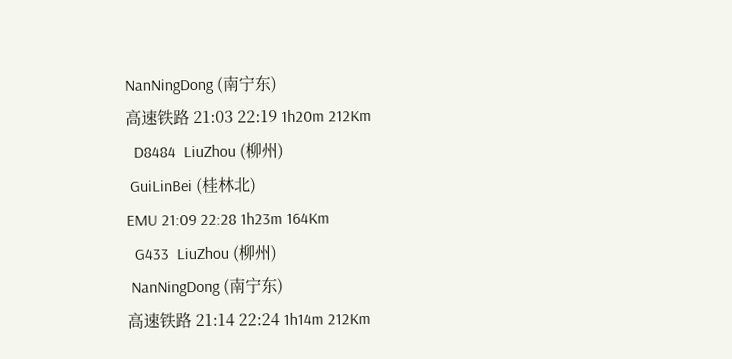NanNingDong (南宁东)
高速铁路 21:03 22:19 1h20m 212Km
  D8484  LiuZhou (柳州)
 GuiLinBei (桂林北)
EMU 21:09 22:28 1h23m 164Km
  G433  LiuZhou (柳州)
 NanNingDong (南宁东)
高速铁路 21:14 22:24 1h14m 212Km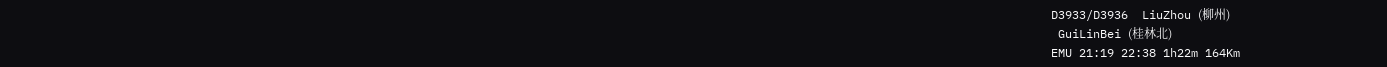D3933/D3936  LiuZhou (柳州)
 GuiLinBei (桂林北)
EMU 21:19 22:38 1h22m 164Km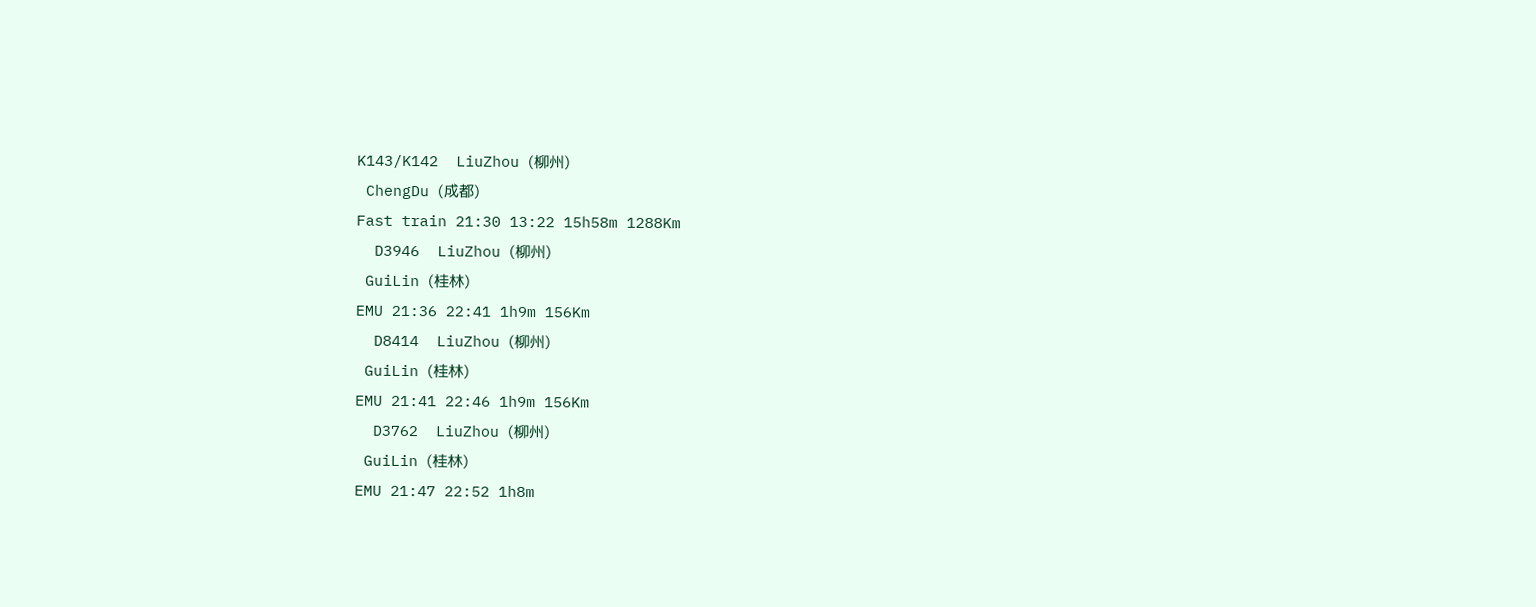K143/K142  LiuZhou (柳州)
 ChengDu (成都)
Fast train 21:30 13:22 15h58m 1288Km
  D3946  LiuZhou (柳州)
 GuiLin (桂林)
EMU 21:36 22:41 1h9m 156Km
  D8414  LiuZhou (柳州)
 GuiLin (桂林)
EMU 21:41 22:46 1h9m 156Km
  D3762  LiuZhou (柳州)
 GuiLin (桂林)
EMU 21:47 22:52 1h8m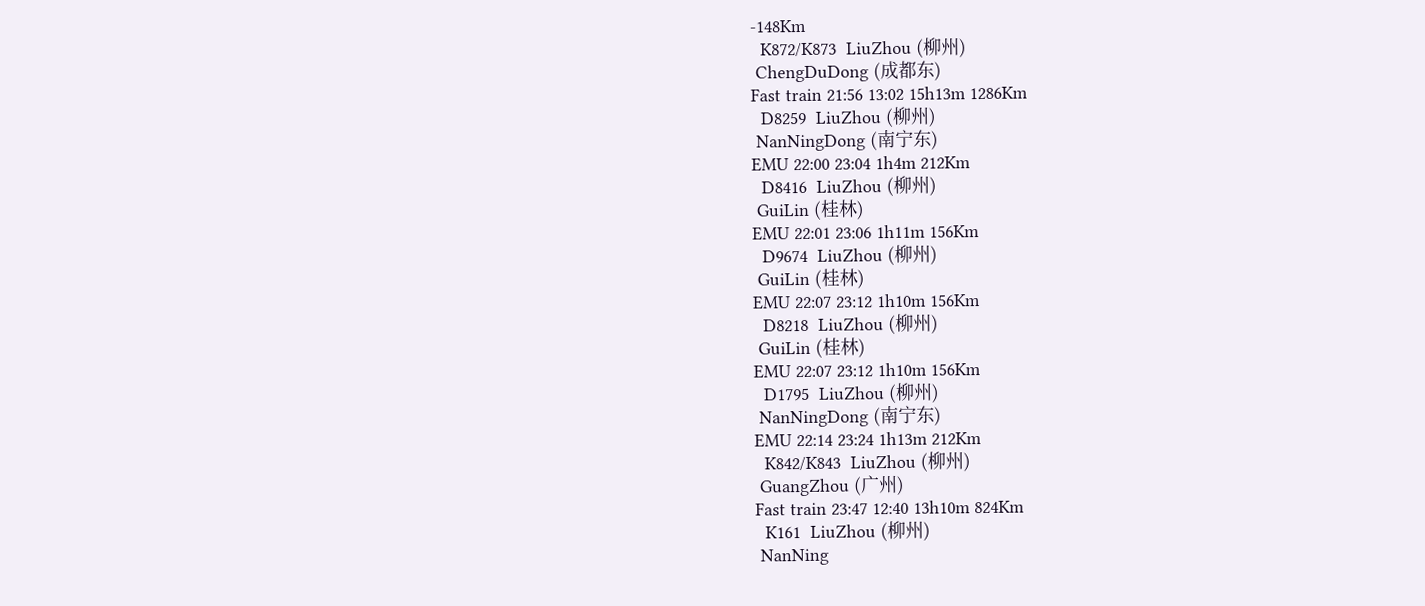-148Km
  K872/K873  LiuZhou (柳州)
 ChengDuDong (成都东)
Fast train 21:56 13:02 15h13m 1286Km
  D8259  LiuZhou (柳州)
 NanNingDong (南宁东)
EMU 22:00 23:04 1h4m 212Km
  D8416  LiuZhou (柳州)
 GuiLin (桂林)
EMU 22:01 23:06 1h11m 156Km
  D9674  LiuZhou (柳州)
 GuiLin (桂林)
EMU 22:07 23:12 1h10m 156Km
  D8218  LiuZhou (柳州)
 GuiLin (桂林)
EMU 22:07 23:12 1h10m 156Km
  D1795  LiuZhou (柳州)
 NanNingDong (南宁东)
EMU 22:14 23:24 1h13m 212Km
  K842/K843  LiuZhou (柳州)
 GuangZhou (广州)
Fast train 23:47 12:40 13h10m 824Km
  K161  LiuZhou (柳州)
 NanNing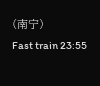(南宁)
Fast train 23:55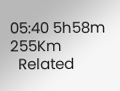05:40 5h58m 255Km
  Related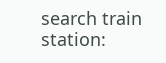search train station: